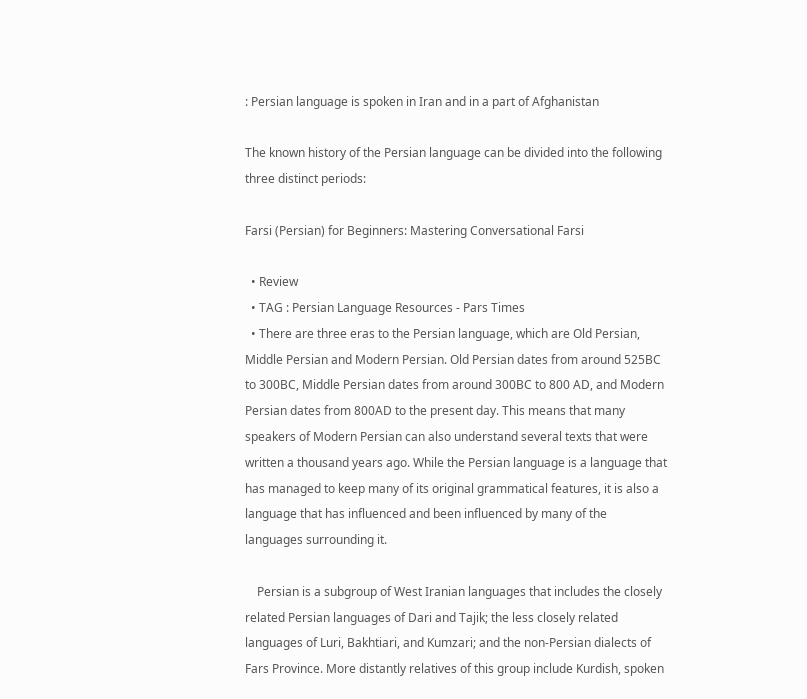: Persian language is spoken in Iran and in a part of Afghanistan

The known history of the Persian language can be divided into the following three distinct periods:

Farsi (Persian) for Beginners: Mastering Conversational Farsi

  • Review
  • TAG : Persian Language Resources - Pars Times
  • There are three eras to the Persian language, which are Old Persian, Middle Persian and Modern Persian. Old Persian dates from around 525BC to 300BC, Middle Persian dates from around 300BC to 800 AD, and Modern Persian dates from 800AD to the present day. This means that many speakers of Modern Persian can also understand several texts that were written a thousand years ago. While the Persian language is a language that has managed to keep many of its original grammatical features, it is also a language that has influenced and been influenced by many of the languages surrounding it.

    Persian is a subgroup of West Iranian languages that includes the closely related Persian languages of Dari and Tajik; the less closely related languages of Luri, Bakhtiari, and Kumzari; and the non-Persian dialects of Fars Province. More distantly relatives of this group include Kurdish, spoken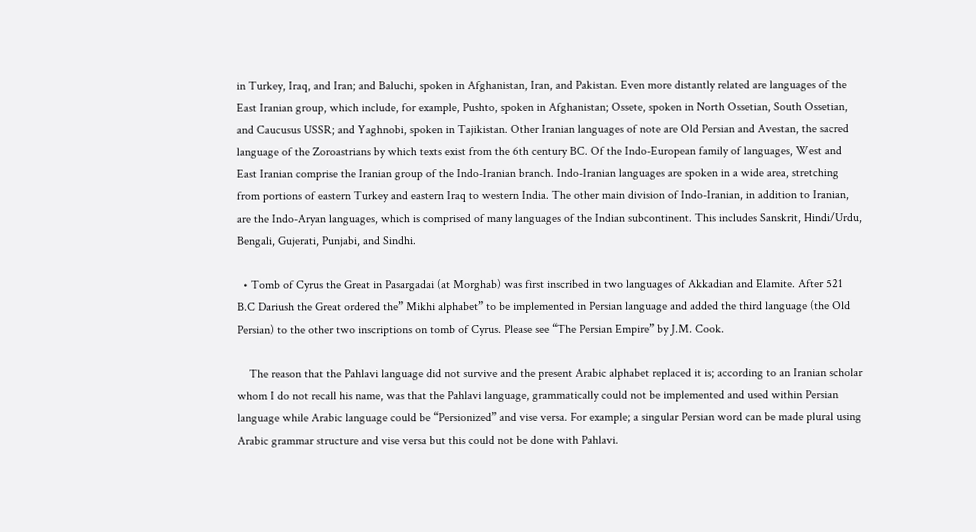in Turkey, Iraq, and Iran; and Baluchi, spoken in Afghanistan, Iran, and Pakistan. Even more distantly related are languages of the East Iranian group, which include, for example, Pushto, spoken in Afghanistan; Ossete, spoken in North Ossetian, South Ossetian, and Caucusus USSR; and Yaghnobi, spoken in Tajikistan. Other Iranian languages of note are Old Persian and Avestan, the sacred language of the Zoroastrians by which texts exist from the 6th century BC. Of the Indo-European family of languages, West and East Iranian comprise the Iranian group of the Indo-Iranian branch. Indo-Iranian languages are spoken in a wide area, stretching from portions of eastern Turkey and eastern Iraq to western India. The other main division of Indo-Iranian, in addition to Iranian, are the Indo-Aryan languages, which is comprised of many languages of the Indian subcontinent. This includes Sanskrit, Hindi/Urdu, Bengali, Gujerati, Punjabi, and Sindhi.

  • Tomb of Cyrus the Great in Pasargadai (at Morghab) was first inscribed in two languages of Akkadian and Elamite. After 521 B.C Dariush the Great ordered the” Mikhi alphabet” to be implemented in Persian language and added the third language (the Old Persian) to the other two inscriptions on tomb of Cyrus. Please see “The Persian Empire” by J.M. Cook.

    The reason that the Pahlavi language did not survive and the present Arabic alphabet replaced it is; according to an Iranian scholar whom I do not recall his name, was that the Pahlavi language, grammatically could not be implemented and used within Persian language while Arabic language could be “Persionized” and vise versa. For example; a singular Persian word can be made plural using Arabic grammar structure and vise versa but this could not be done with Pahlavi.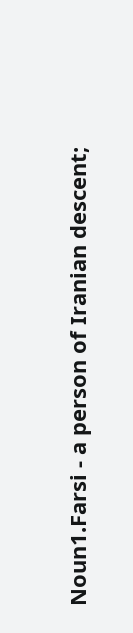Noun1.Farsi - a person of Iranian descent;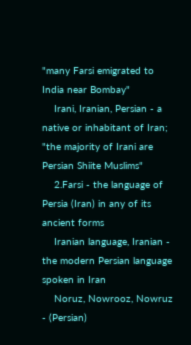"many Farsi emigrated to India near Bombay"
    Irani, Iranian, Persian - a native or inhabitant of Iran; "the majority of Irani are Persian Shiite Muslims"
    2.Farsi - the language of Persia (Iran) in any of its ancient forms
    Iranian language, Iranian - the modern Persian language spoken in Iran
    Noruz, Nowrooz, Nowruz - (Persian)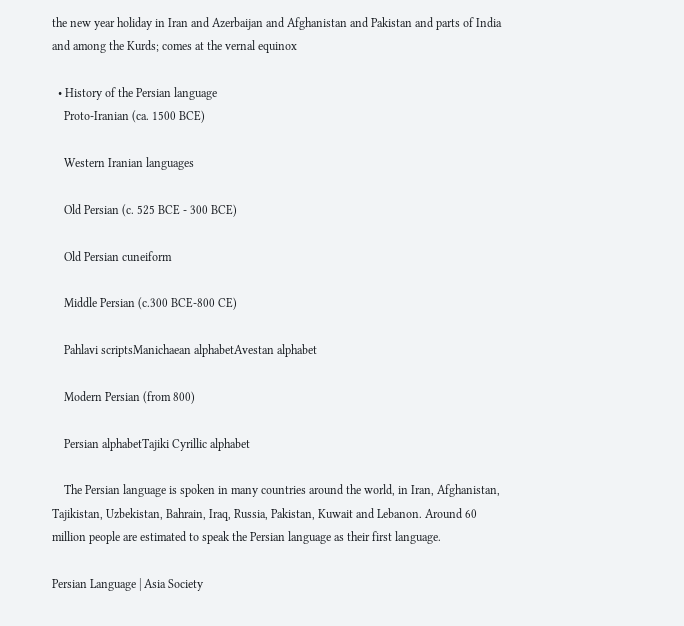the new year holiday in Iran and Azerbaijan and Afghanistan and Pakistan and parts of India and among the Kurds; comes at the vernal equinox

  • History of the Persian language
    Proto-Iranian (ca. 1500 BCE)

    Western Iranian languages

    Old Persian (c. 525 BCE - 300 BCE)

    Old Persian cuneiform

    Middle Persian (c.300 BCE-800 CE)

    Pahlavi scriptsManichaean alphabetAvestan alphabet

    Modern Persian (from 800)

    Persian alphabetTajiki Cyrillic alphabet

    The Persian language is spoken in many countries around the world, in Iran, Afghanistan, Tajikistan, Uzbekistan, Bahrain, Iraq, Russia, Pakistan, Kuwait and Lebanon. Around 60 million people are estimated to speak the Persian language as their first language.

Persian Language | Asia Society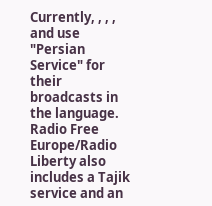Currently, , , , and use "Persian Service" for their broadcasts in the language. Radio Free Europe/Radio Liberty also includes a Tajik service and an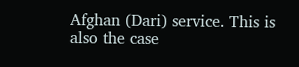Afghan (Dari) service. This is also the case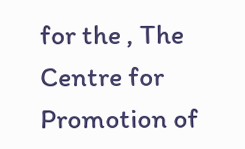for the , The Centre for Promotion of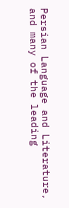Persian Language and Literature, and many of the leading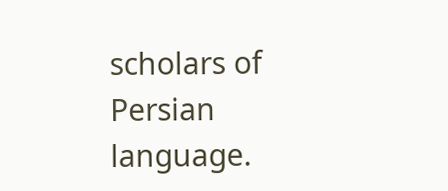scholars of Persian language.